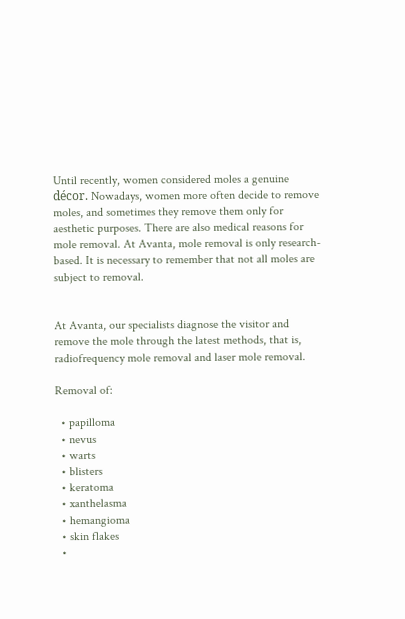Until recently, women considered moles a genuine décor. Nowadays, women more often decide to remove moles, and sometimes they remove them only for aesthetic purposes. There are also medical reasons for mole removal. At Avanta, mole removal is only research-based. It is necessary to remember that not all moles are subject to removal.


At Avanta, our specialists diagnose the visitor and remove the mole through the latest methods, that is, radiofrequency mole removal and laser mole removal.

Removal of:

  • papilloma
  • nevus
  • warts
  • blisters
  • keratoma
  • xanthelasma
  • hemangioma
  • skin flakes
  •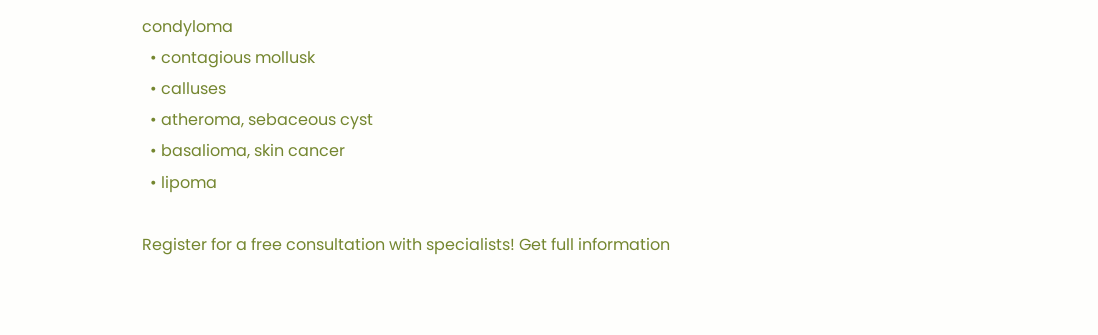condyloma
  • contagious mollusk
  • calluses
  • atheroma, sebaceous cyst
  • basalioma, skin cancer
  • lipoma

Register for a free consultation with specialists! Get full information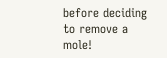before deciding to remove a mole!